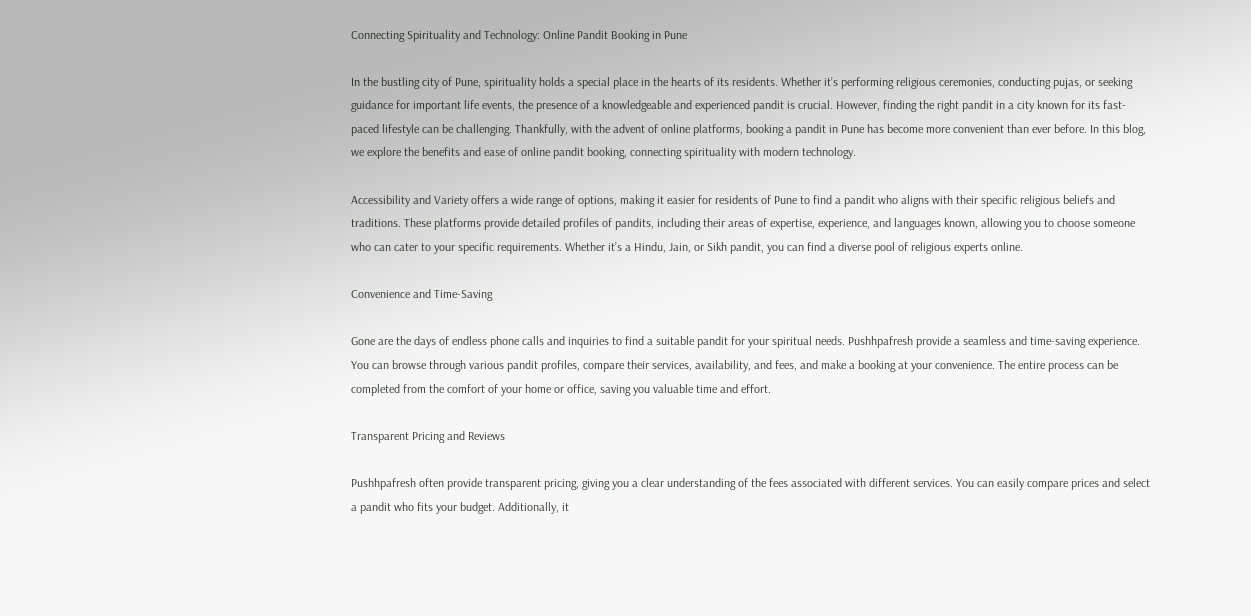Connecting Spirituality and Technology: Online Pandit Booking in Pune

In the bustling city of Pune, spirituality holds a special place in the hearts of its residents. Whether it’s performing religious ceremonies, conducting pujas, or seeking guidance for important life events, the presence of a knowledgeable and experienced pandit is crucial. However, finding the right pandit in a city known for its fast-paced lifestyle can be challenging. Thankfully, with the advent of online platforms, booking a pandit in Pune has become more convenient than ever before. In this blog, we explore the benefits and ease of online pandit booking, connecting spirituality with modern technology.

Accessibility and Variety offers a wide range of options, making it easier for residents of Pune to find a pandit who aligns with their specific religious beliefs and traditions. These platforms provide detailed profiles of pandits, including their areas of expertise, experience, and languages known, allowing you to choose someone who can cater to your specific requirements. Whether it’s a Hindu, Jain, or Sikh pandit, you can find a diverse pool of religious experts online.

Convenience and Time-Saving

Gone are the days of endless phone calls and inquiries to find a suitable pandit for your spiritual needs. Pushhpafresh provide a seamless and time-saving experience. You can browse through various pandit profiles, compare their services, availability, and fees, and make a booking at your convenience. The entire process can be completed from the comfort of your home or office, saving you valuable time and effort.

Transparent Pricing and Reviews

Pushhpafresh often provide transparent pricing, giving you a clear understanding of the fees associated with different services. You can easily compare prices and select a pandit who fits your budget. Additionally, it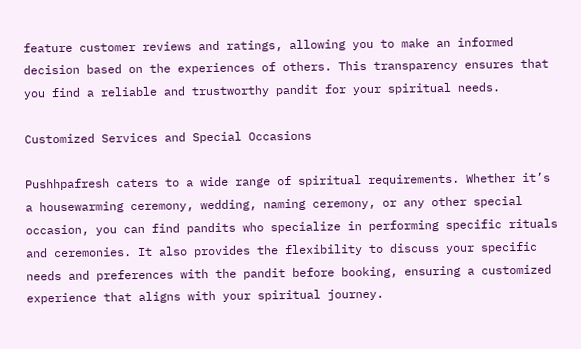feature customer reviews and ratings, allowing you to make an informed decision based on the experiences of others. This transparency ensures that you find a reliable and trustworthy pandit for your spiritual needs.

Customized Services and Special Occasions

Pushhpafresh caters to a wide range of spiritual requirements. Whether it’s a housewarming ceremony, wedding, naming ceremony, or any other special occasion, you can find pandits who specialize in performing specific rituals and ceremonies. It also provides the flexibility to discuss your specific needs and preferences with the pandit before booking, ensuring a customized experience that aligns with your spiritual journey.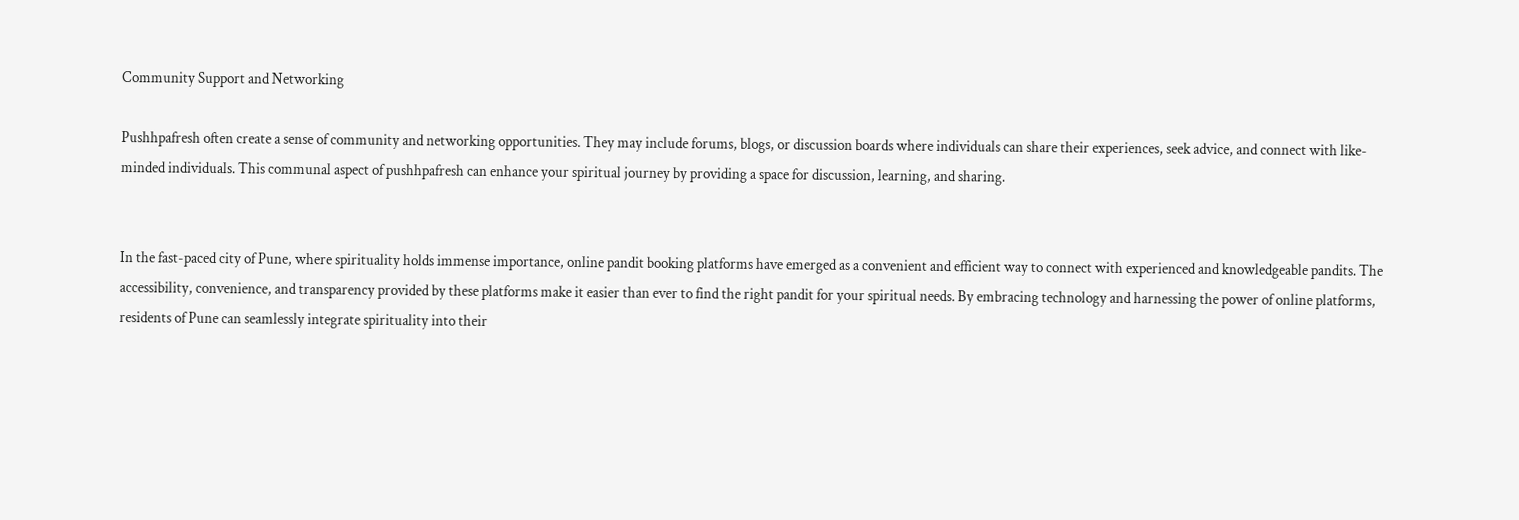Community Support and Networking

Pushhpafresh often create a sense of community and networking opportunities. They may include forums, blogs, or discussion boards where individuals can share their experiences, seek advice, and connect with like-minded individuals. This communal aspect of pushhpafresh can enhance your spiritual journey by providing a space for discussion, learning, and sharing.


In the fast-paced city of Pune, where spirituality holds immense importance, online pandit booking platforms have emerged as a convenient and efficient way to connect with experienced and knowledgeable pandits. The accessibility, convenience, and transparency provided by these platforms make it easier than ever to find the right pandit for your spiritual needs. By embracing technology and harnessing the power of online platforms, residents of Pune can seamlessly integrate spirituality into their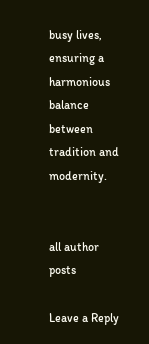busy lives, ensuring a harmonious balance between tradition and modernity.


all author posts

Leave a Reply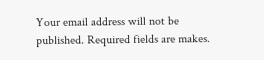Your email address will not be published. Required fields are makes.